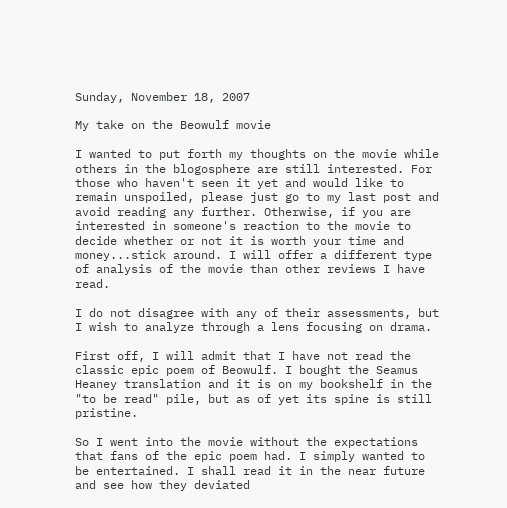Sunday, November 18, 2007

My take on the Beowulf movie

I wanted to put forth my thoughts on the movie while others in the blogosphere are still interested. For those who haven't seen it yet and would like to remain unspoiled, please just go to my last post and avoid reading any further. Otherwise, if you are interested in someone's reaction to the movie to decide whether or not it is worth your time and money...stick around. I will offer a different type of analysis of the movie than other reviews I have read.

I do not disagree with any of their assessments, but I wish to analyze through a lens focusing on drama.

First off, I will admit that I have not read the classic epic poem of Beowulf. I bought the Seamus Heaney translation and it is on my bookshelf in the "to be read" pile, but as of yet its spine is still pristine.

So I went into the movie without the expectations that fans of the epic poem had. I simply wanted to be entertained. I shall read it in the near future and see how they deviated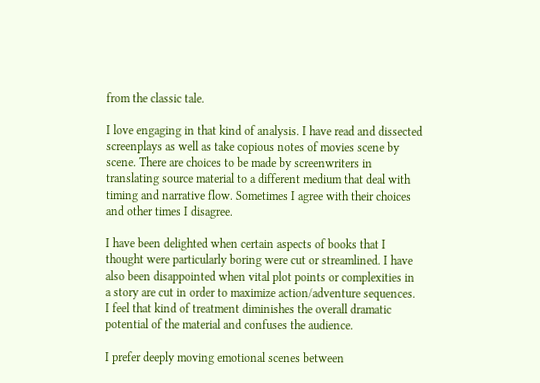from the classic tale.

I love engaging in that kind of analysis. I have read and dissected screenplays as well as take copious notes of movies scene by scene. There are choices to be made by screenwriters in translating source material to a different medium that deal with timing and narrative flow. Sometimes I agree with their choices and other times I disagree.

I have been delighted when certain aspects of books that I thought were particularly boring were cut or streamlined. I have also been disappointed when vital plot points or complexities in a story are cut in order to maximize action/adventure sequences. I feel that kind of treatment diminishes the overall dramatic potential of the material and confuses the audience.

I prefer deeply moving emotional scenes between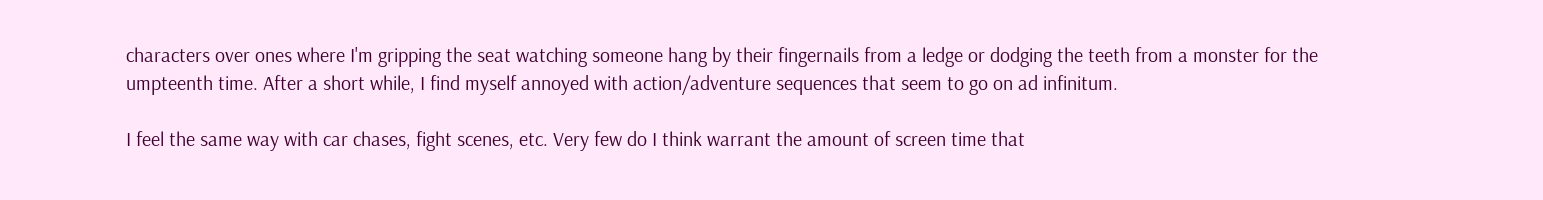characters over ones where I'm gripping the seat watching someone hang by their fingernails from a ledge or dodging the teeth from a monster for the umpteenth time. After a short while, I find myself annoyed with action/adventure sequences that seem to go on ad infinitum.

I feel the same way with car chases, fight scenes, etc. Very few do I think warrant the amount of screen time that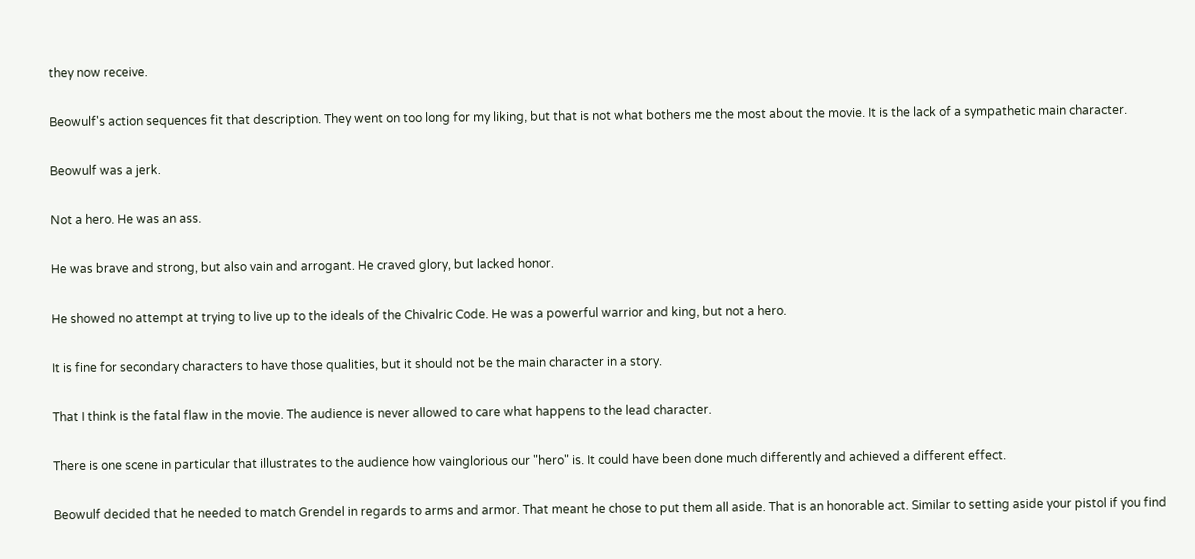they now receive.

Beowulf's action sequences fit that description. They went on too long for my liking, but that is not what bothers me the most about the movie. It is the lack of a sympathetic main character.

Beowulf was a jerk.

Not a hero. He was an ass.

He was brave and strong, but also vain and arrogant. He craved glory, but lacked honor.

He showed no attempt at trying to live up to the ideals of the Chivalric Code. He was a powerful warrior and king, but not a hero.

It is fine for secondary characters to have those qualities, but it should not be the main character in a story.

That I think is the fatal flaw in the movie. The audience is never allowed to care what happens to the lead character.

There is one scene in particular that illustrates to the audience how vainglorious our "hero" is. It could have been done much differently and achieved a different effect.

Beowulf decided that he needed to match Grendel in regards to arms and armor. That meant he chose to put them all aside. That is an honorable act. Similar to setting aside your pistol if you find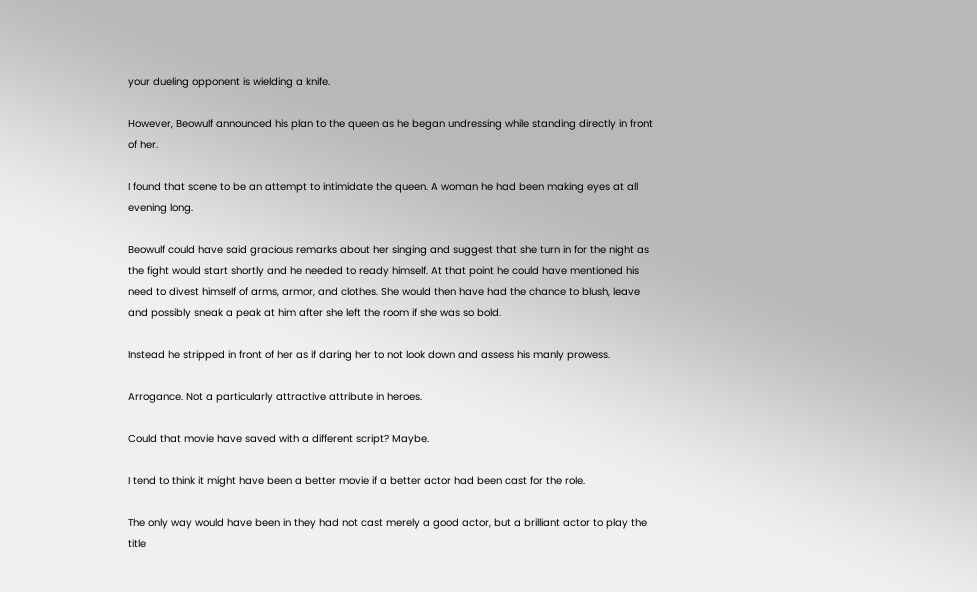your dueling opponent is wielding a knife.

However, Beowulf announced his plan to the queen as he began undressing while standing directly in front of her.

I found that scene to be an attempt to intimidate the queen. A woman he had been making eyes at all evening long.

Beowulf could have said gracious remarks about her singing and suggest that she turn in for the night as the fight would start shortly and he needed to ready himself. At that point he could have mentioned his need to divest himself of arms, armor, and clothes. She would then have had the chance to blush, leave and possibly sneak a peak at him after she left the room if she was so bold.

Instead he stripped in front of her as if daring her to not look down and assess his manly prowess.

Arrogance. Not a particularly attractive attribute in heroes.

Could that movie have saved with a different script? Maybe.

I tend to think it might have been a better movie if a better actor had been cast for the role.

The only way would have been in they had not cast merely a good actor, but a brilliant actor to play the title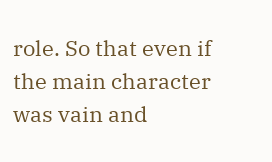role. So that even if the main character was vain and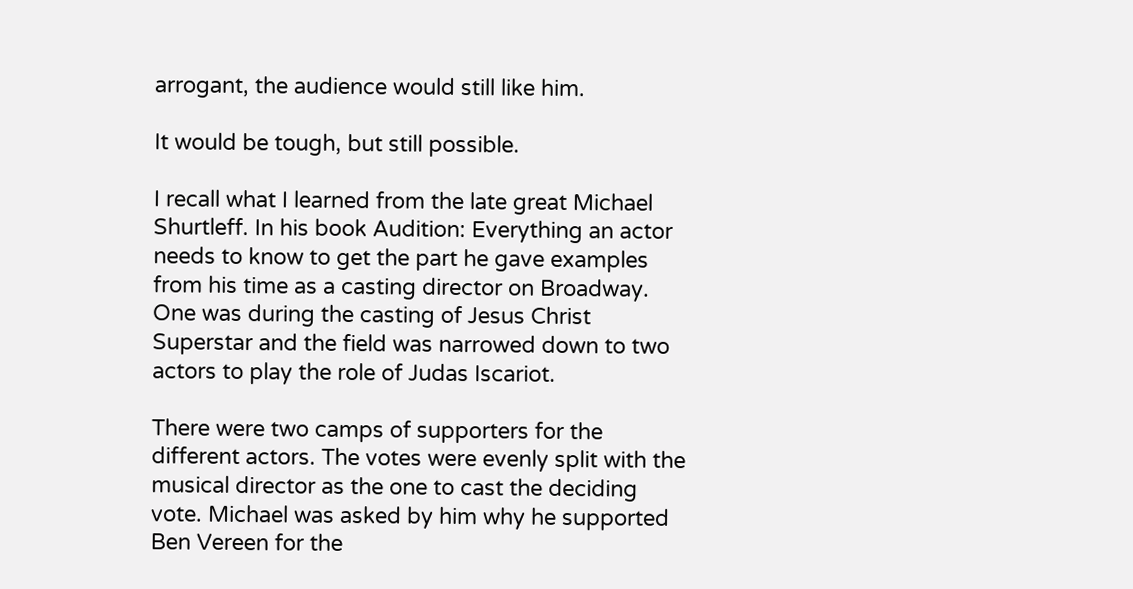arrogant, the audience would still like him.

It would be tough, but still possible.

I recall what I learned from the late great Michael Shurtleff. In his book Audition: Everything an actor needs to know to get the part he gave examples from his time as a casting director on Broadway. One was during the casting of Jesus Christ Superstar and the field was narrowed down to two actors to play the role of Judas Iscariot.

There were two camps of supporters for the different actors. The votes were evenly split with the musical director as the one to cast the deciding vote. Michael was asked by him why he supported Ben Vereen for the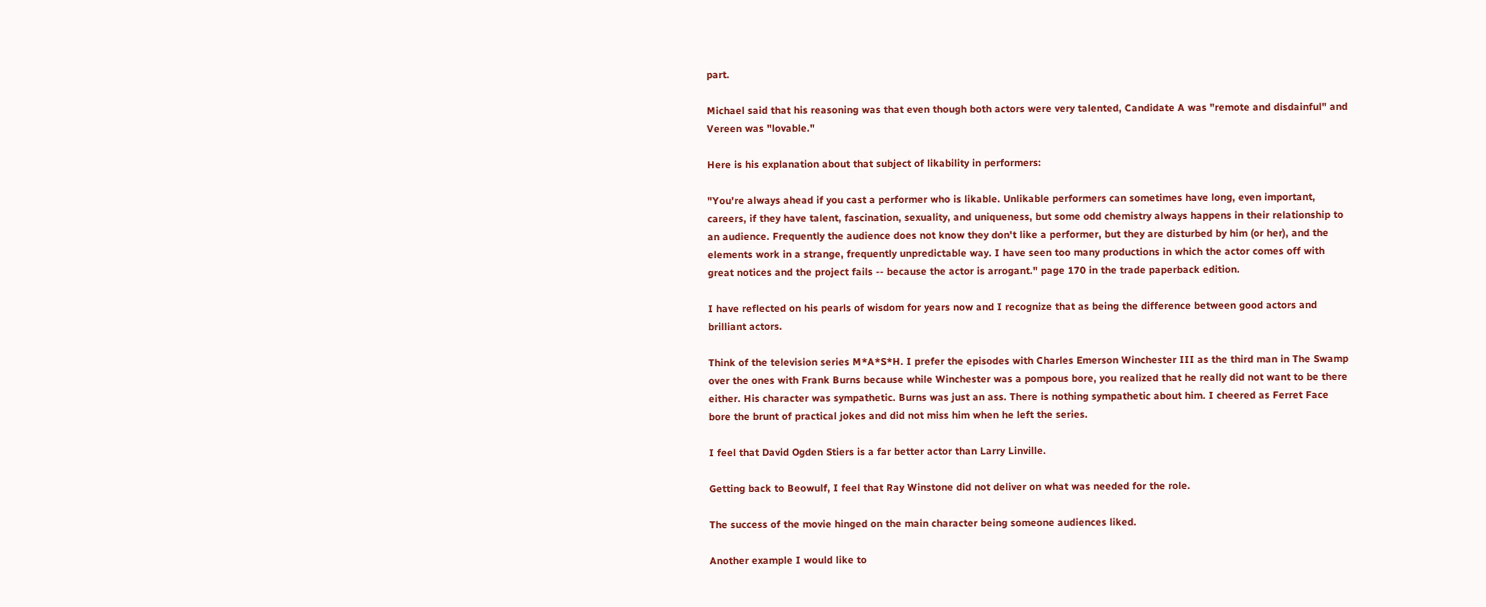part.

Michael said that his reasoning was that even though both actors were very talented, Candidate A was "remote and disdainful" and Vereen was "lovable."

Here is his explanation about that subject of likability in performers:

"You're always ahead if you cast a performer who is likable. Unlikable performers can sometimes have long, even important, careers, if they have talent, fascination, sexuality, and uniqueness, but some odd chemistry always happens in their relationship to an audience. Frequently the audience does not know they don't like a performer, but they are disturbed by him (or her), and the elements work in a strange, frequently unpredictable way. I have seen too many productions in which the actor comes off with great notices and the project fails -- because the actor is arrogant." page 170 in the trade paperback edition.

I have reflected on his pearls of wisdom for years now and I recognize that as being the difference between good actors and brilliant actors.

Think of the television series M*A*S*H. I prefer the episodes with Charles Emerson Winchester III as the third man in The Swamp over the ones with Frank Burns because while Winchester was a pompous bore, you realized that he really did not want to be there either. His character was sympathetic. Burns was just an ass. There is nothing sympathetic about him. I cheered as Ferret Face bore the brunt of practical jokes and did not miss him when he left the series.

I feel that David Ogden Stiers is a far better actor than Larry Linville.

Getting back to Beowulf, I feel that Ray Winstone did not deliver on what was needed for the role.

The success of the movie hinged on the main character being someone audiences liked.

Another example I would like to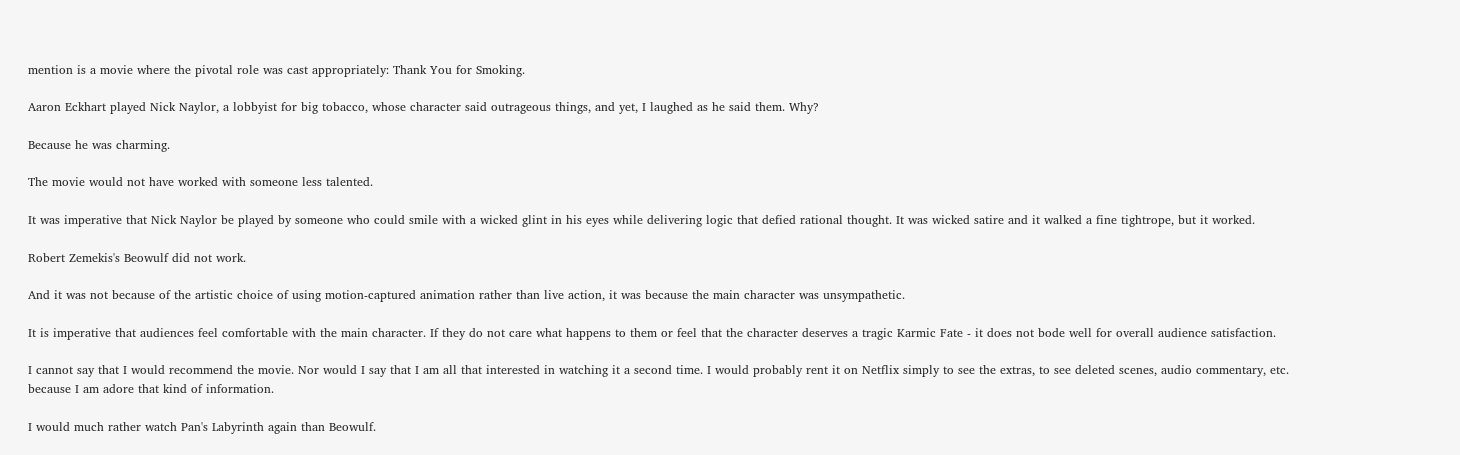mention is a movie where the pivotal role was cast appropriately: Thank You for Smoking.

Aaron Eckhart played Nick Naylor, a lobbyist for big tobacco, whose character said outrageous things, and yet, I laughed as he said them. Why?

Because he was charming.

The movie would not have worked with someone less talented.

It was imperative that Nick Naylor be played by someone who could smile with a wicked glint in his eyes while delivering logic that defied rational thought. It was wicked satire and it walked a fine tightrope, but it worked.

Robert Zemekis's Beowulf did not work.

And it was not because of the artistic choice of using motion-captured animation rather than live action, it was because the main character was unsympathetic.

It is imperative that audiences feel comfortable with the main character. If they do not care what happens to them or feel that the character deserves a tragic Karmic Fate - it does not bode well for overall audience satisfaction.

I cannot say that I would recommend the movie. Nor would I say that I am all that interested in watching it a second time. I would probably rent it on Netflix simply to see the extras, to see deleted scenes, audio commentary, etc. because I am adore that kind of information.

I would much rather watch Pan's Labyrinth again than Beowulf.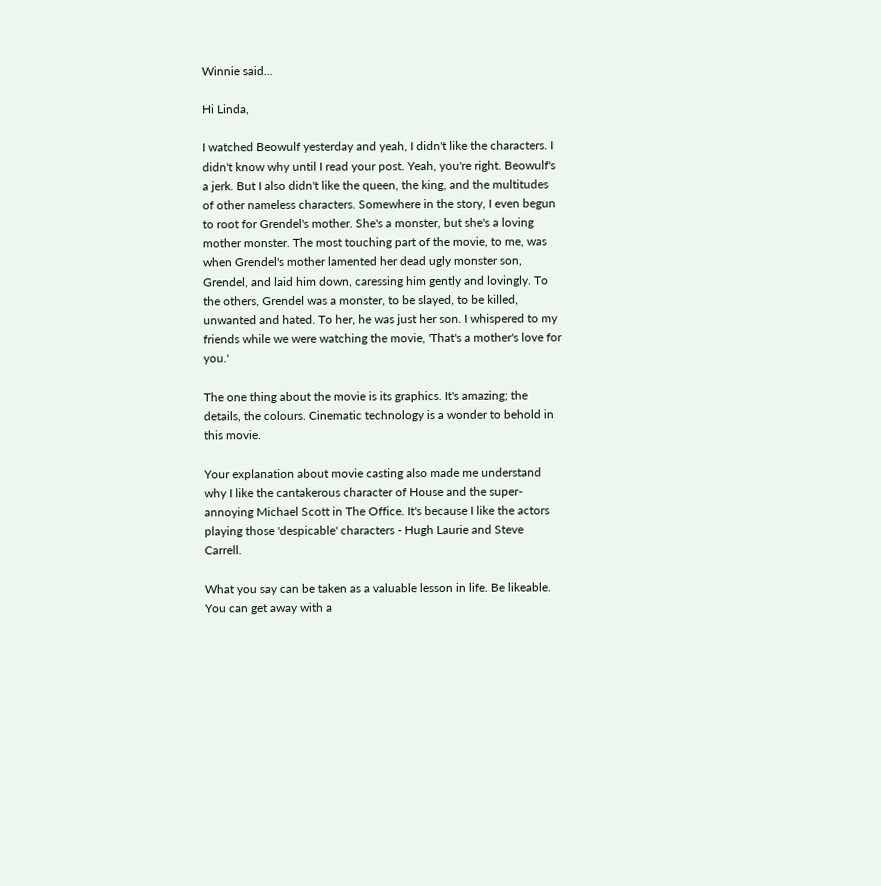Winnie said...

Hi Linda,

I watched Beowulf yesterday and yeah, I didn't like the characters. I didn't know why until I read your post. Yeah, you're right. Beowulf's a jerk. But I also didn't like the queen, the king, and the multitudes of other nameless characters. Somewhere in the story, I even begun to root for Grendel's mother. She's a monster, but she's a loving mother monster. The most touching part of the movie, to me, was when Grendel's mother lamented her dead ugly monster son, Grendel, and laid him down, caressing him gently and lovingly. To the others, Grendel was a monster, to be slayed, to be killed, unwanted and hated. To her, he was just her son. I whispered to my friends while we were watching the movie, 'That's a mother's love for you.'

The one thing about the movie is its graphics. It's amazing; the details, the colours. Cinematic technology is a wonder to behold in this movie.

Your explanation about movie casting also made me understand why I like the cantakerous character of House and the super-annoying Michael Scott in The Office. It's because I like the actors playing those 'despicable' characters - Hugh Laurie and Steve Carrell.

What you say can be taken as a valuable lesson in life. Be likeable. You can get away with a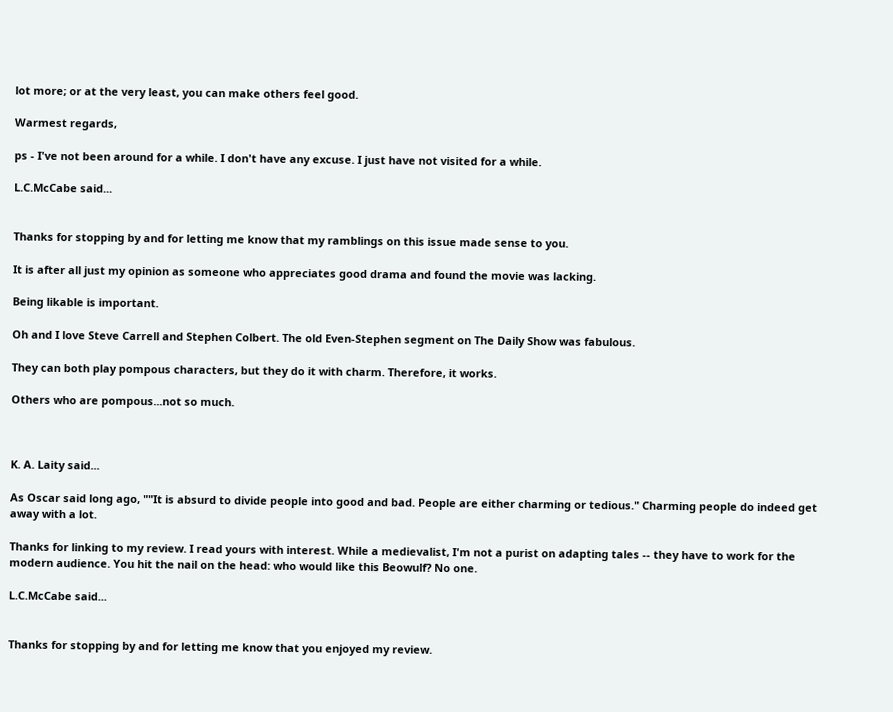lot more; or at the very least, you can make others feel good.

Warmest regards,

ps - I've not been around for a while. I don't have any excuse. I just have not visited for a while.

L.C.McCabe said...


Thanks for stopping by and for letting me know that my ramblings on this issue made sense to you.

It is after all just my opinion as someone who appreciates good drama and found the movie was lacking.

Being likable is important.

Oh and I love Steve Carrell and Stephen Colbert. The old Even-Stephen segment on The Daily Show was fabulous.

They can both play pompous characters, but they do it with charm. Therefore, it works.

Others who are pompous...not so much.



K. A. Laity said...

As Oscar said long ago, ""It is absurd to divide people into good and bad. People are either charming or tedious." Charming people do indeed get away with a lot.

Thanks for linking to my review. I read yours with interest. While a medievalist, I'm not a purist on adapting tales -- they have to work for the modern audience. You hit the nail on the head: who would like this Beowulf? No one.

L.C.McCabe said...


Thanks for stopping by and for letting me know that you enjoyed my review.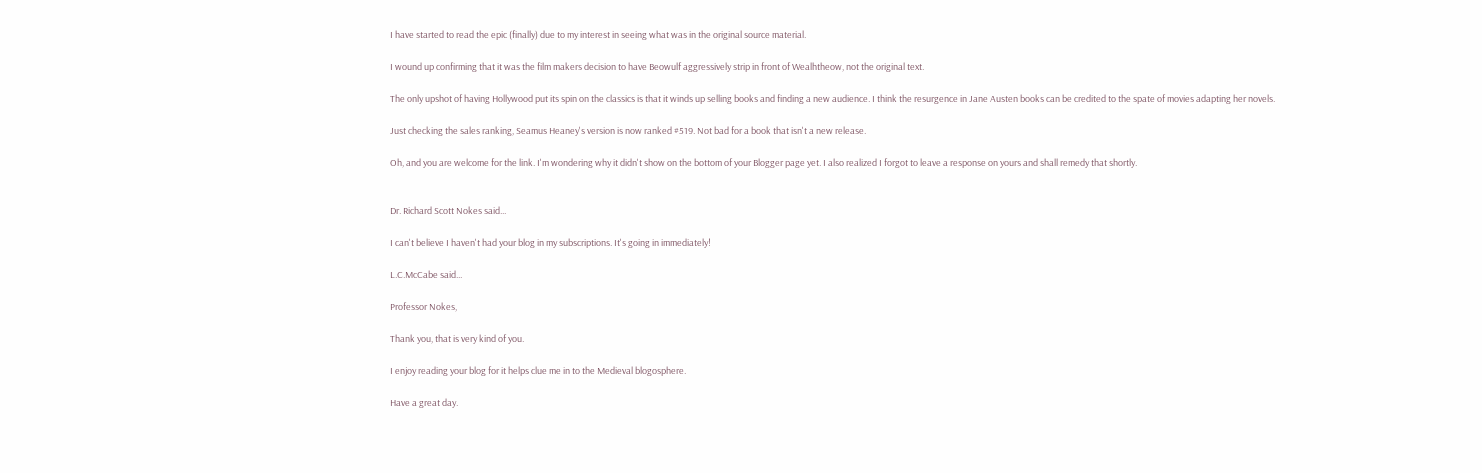I have started to read the epic (finally) due to my interest in seeing what was in the original source material.

I wound up confirming that it was the film makers decision to have Beowulf aggressively strip in front of Wealhtheow, not the original text.

The only upshot of having Hollywood put its spin on the classics is that it winds up selling books and finding a new audience. I think the resurgence in Jane Austen books can be credited to the spate of movies adapting her novels.

Just checking the sales ranking, Seamus Heaney's version is now ranked #519. Not bad for a book that isn't a new release.

Oh, and you are welcome for the link. I'm wondering why it didn't show on the bottom of your Blogger page yet. I also realized I forgot to leave a response on yours and shall remedy that shortly.


Dr. Richard Scott Nokes said...

I can't believe I haven't had your blog in my subscriptions. It's going in immediately!

L.C.McCabe said...

Professor Nokes,

Thank you, that is very kind of you.

I enjoy reading your blog for it helps clue me in to the Medieval blogosphere.

Have a great day.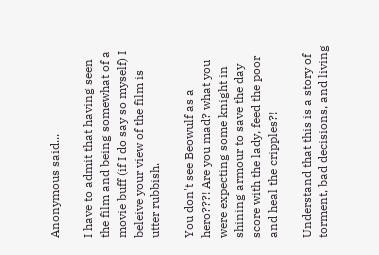Anonymous said...

I have to admit that having seen the film and being somewhat of a movie buff (if I do say so myself) I beleive your view of the film is utter rubbish.

You don't see Beowulf as a hero???! Are you mad? what you were expecting some knight in shining armour to save the day score with the lady, feed the poor and heal the cripples?!

Understand that this is a story of torment, bad decisions, and living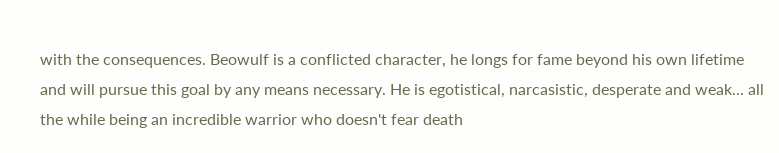with the consequences. Beowulf is a conflicted character, he longs for fame beyond his own lifetime and will pursue this goal by any means necessary. He is egotistical, narcasistic, desperate and weak... all the while being an incredible warrior who doesn't fear death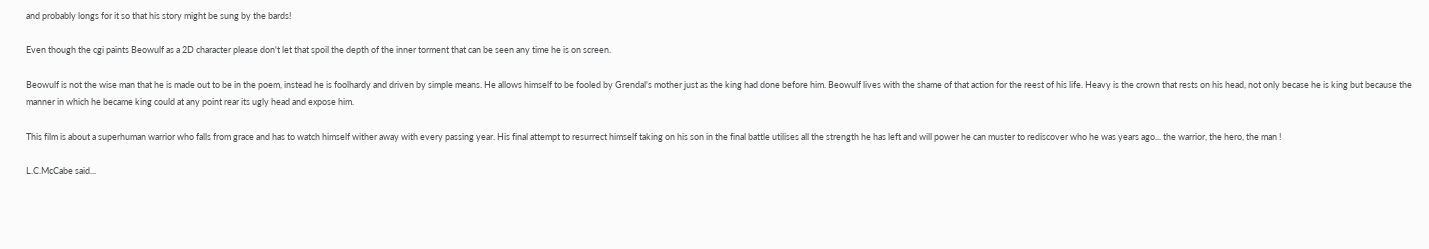and probably longs for it so that his story might be sung by the bards!

Even though the cgi paints Beowulf as a 2D character please don't let that spoil the depth of the inner torment that can be seen any time he is on screen.

Beowulf is not the wise man that he is made out to be in the poem, instead he is foolhardy and driven by simple means. He allows himself to be fooled by Grendal's mother just as the king had done before him. Beowulf lives with the shame of that action for the reest of his life. Heavy is the crown that rests on his head, not only becase he is king but because the manner in which he became king could at any point rear its ugly head and expose him.

This film is about a superhuman warrior who falls from grace and has to watch himself wither away with every passing year. His final attempt to resurrect himself taking on his son in the final battle utilises all the strength he has left and will power he can muster to rediscover who he was years ago... the warrior, the hero, the man !

L.C.McCabe said...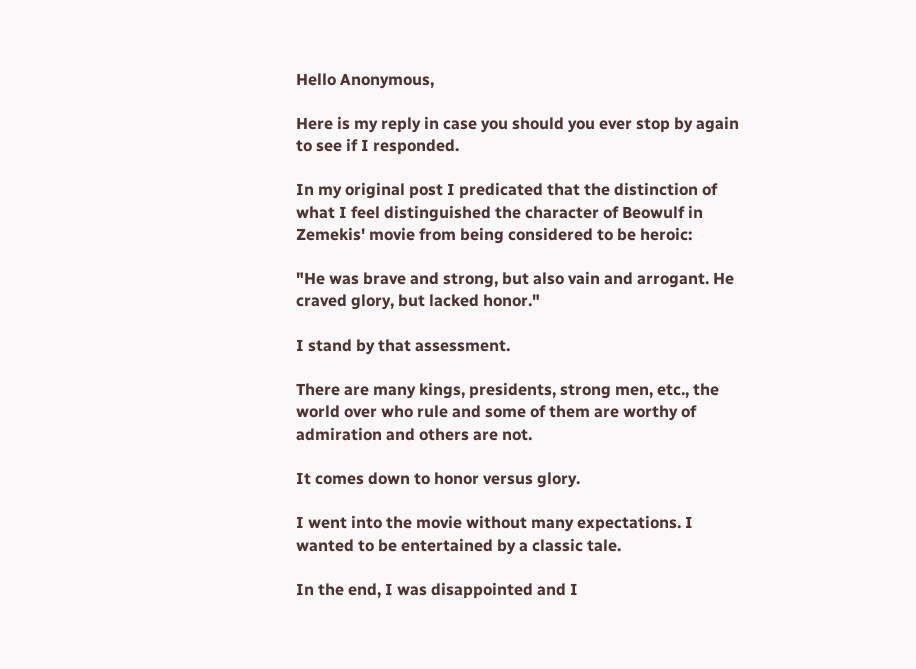Hello Anonymous,

Here is my reply in case you should you ever stop by again to see if I responded.

In my original post I predicated that the distinction of what I feel distinguished the character of Beowulf in Zemekis' movie from being considered to be heroic:

"He was brave and strong, but also vain and arrogant. He craved glory, but lacked honor."

I stand by that assessment.

There are many kings, presidents, strong men, etc., the world over who rule and some of them are worthy of admiration and others are not.

It comes down to honor versus glory.

I went into the movie without many expectations. I wanted to be entertained by a classic tale.

In the end, I was disappointed and I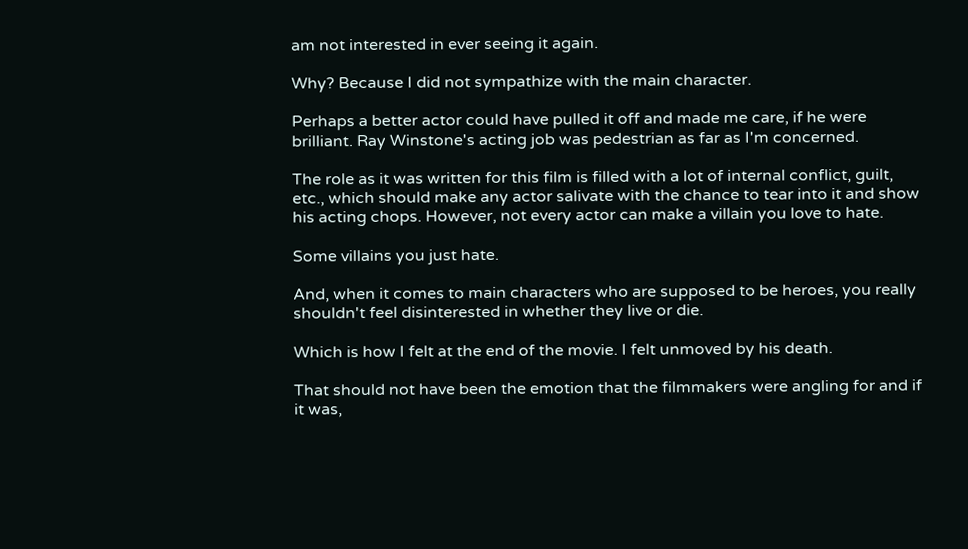am not interested in ever seeing it again.

Why? Because I did not sympathize with the main character.

Perhaps a better actor could have pulled it off and made me care, if he were brilliant. Ray Winstone's acting job was pedestrian as far as I'm concerned.

The role as it was written for this film is filled with a lot of internal conflict, guilt, etc., which should make any actor salivate with the chance to tear into it and show his acting chops. However, not every actor can make a villain you love to hate.

Some villains you just hate.

And, when it comes to main characters who are supposed to be heroes, you really shouldn't feel disinterested in whether they live or die.

Which is how I felt at the end of the movie. I felt unmoved by his death.

That should not have been the emotion that the filmmakers were angling for and if it was,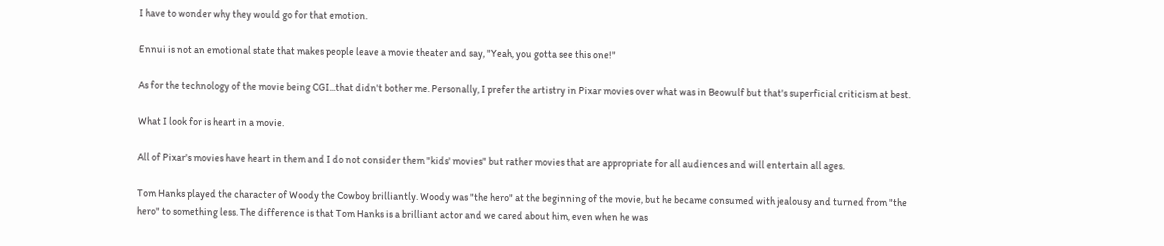I have to wonder why they would go for that emotion.

Ennui is not an emotional state that makes people leave a movie theater and say, "Yeah, you gotta see this one!"

As for the technology of the movie being CGI...that didn't bother me. Personally, I prefer the artistry in Pixar movies over what was in Beowulf but that's superficial criticism at best.

What I look for is heart in a movie.

All of Pixar's movies have heart in them and I do not consider them "kids' movies" but rather movies that are appropriate for all audiences and will entertain all ages.

Tom Hanks played the character of Woody the Cowboy brilliantly. Woody was "the hero" at the beginning of the movie, but he became consumed with jealousy and turned from "the hero" to something less. The difference is that Tom Hanks is a brilliant actor and we cared about him, even when he was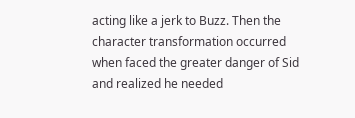acting like a jerk to Buzz. Then the character transformation occurred when faced the greater danger of Sid and realized he needed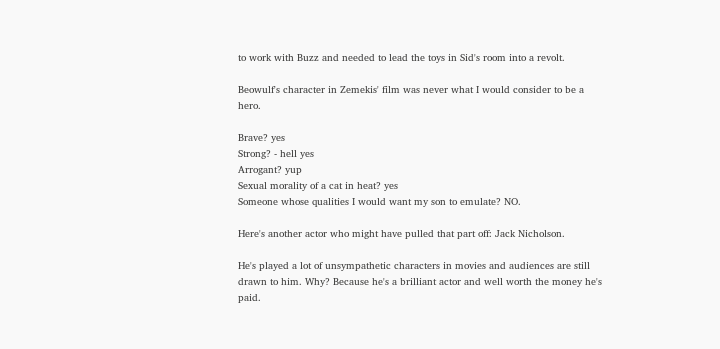to work with Buzz and needed to lead the toys in Sid's room into a revolt.

Beowulf's character in Zemekis' film was never what I would consider to be a hero.

Brave? yes
Strong? - hell yes
Arrogant? yup
Sexual morality of a cat in heat? yes
Someone whose qualities I would want my son to emulate? NO.

Here's another actor who might have pulled that part off: Jack Nicholson.

He's played a lot of unsympathetic characters in movies and audiences are still drawn to him. Why? Because he's a brilliant actor and well worth the money he's paid.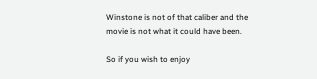Winstone is not of that caliber and the movie is not what it could have been.

So if you wish to enjoy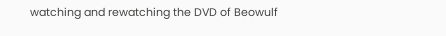watching and rewatching the DVD of Beowulf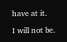have at it.

I will not be.